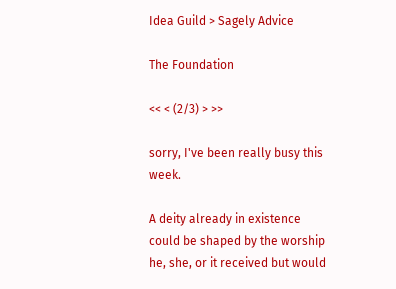Idea Guild > Sagely Advice

The Foundation

<< < (2/3) > >>

sorry, I've been really busy this week.

A deity already in existence could be shaped by the worship he, she, or it received but would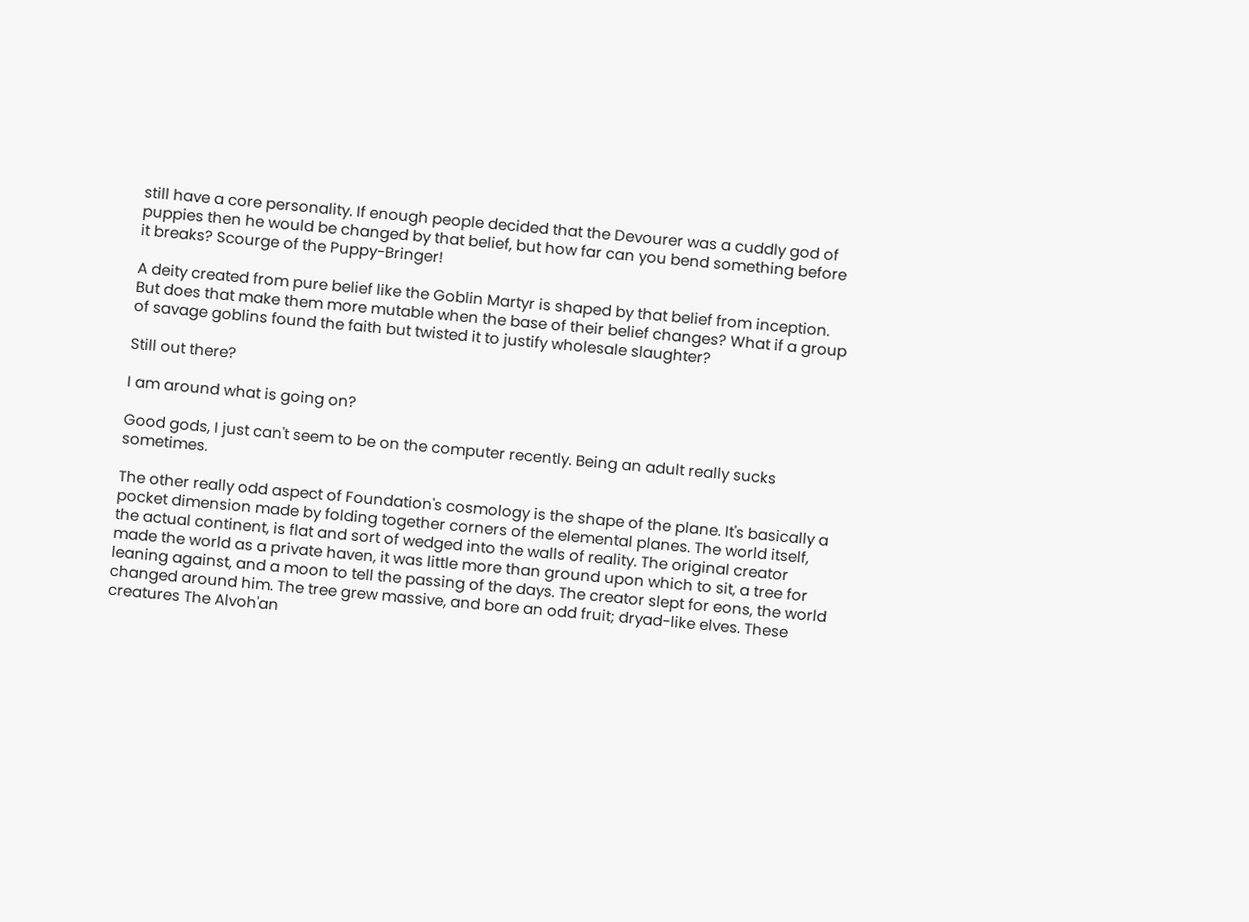still have a core personality. If enough people decided that the Devourer was a cuddly god of puppies then he would be changed by that belief, but how far can you bend something before it breaks? Scourge of the Puppy-Bringer!

A deity created from pure belief like the Goblin Martyr is shaped by that belief from inception. But does that make them more mutable when the base of their belief changes? What if a group of savage goblins found the faith but twisted it to justify wholesale slaughter?

Still out there?

I am around what is going on?

Good gods, I just can't seem to be on the computer recently. Being an adult really sucks sometimes.

The other really odd aspect of Foundation's cosmology is the shape of the plane. It's basically a pocket dimension made by folding together corners of the elemental planes. The world itself, the actual continent, is flat and sort of wedged into the walls of reality. The original creator made the world as a private haven, it was little more than ground upon which to sit, a tree for leaning against, and a moon to tell the passing of the days. The creator slept for eons, the world changed around him. The tree grew massive, and bore an odd fruit; dryad-like elves. These creatures The Alvoh'an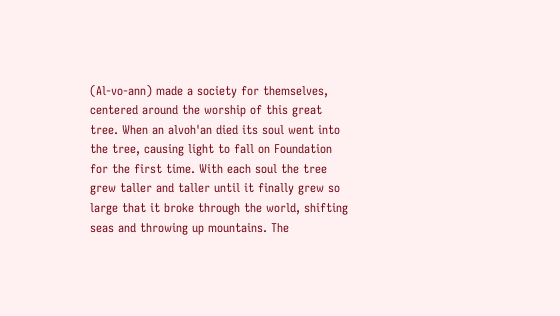(Al-vo-ann) made a society for themselves, centered around the worship of this great tree. When an alvoh'an died its soul went into the tree, causing light to fall on Foundation for the first time. With each soul the tree grew taller and taller until it finally grew so large that it broke through the world, shifting seas and throwing up mountains. The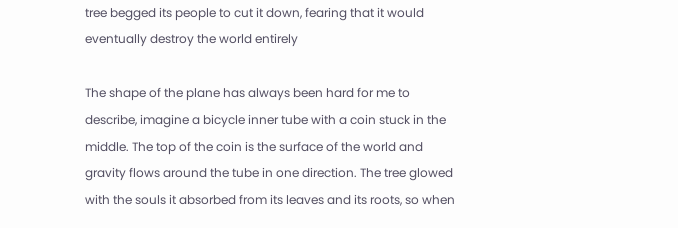tree begged its people to cut it down, fearing that it would eventually destroy the world entirely

The shape of the plane has always been hard for me to describe, imagine a bicycle inner tube with a coin stuck in the middle. The top of the coin is the surface of the world and gravity flows around the tube in one direction. The tree glowed with the souls it absorbed from its leaves and its roots, so when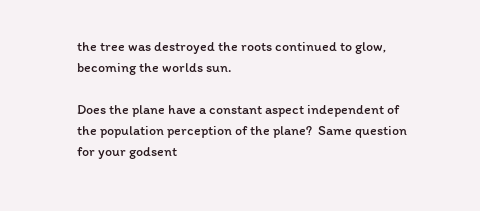the tree was destroyed the roots continued to glow, becoming the worlds sun.

Does the plane have a constant aspect independent of the population perception of the plane?  Same question for your godsent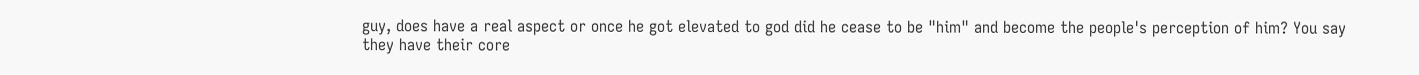guy, does have a real aspect or once he got elevated to god did he cease to be "him" and become the people's perception of him? You say they have their core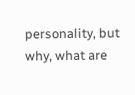personality, but why, what are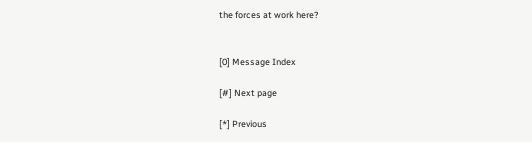the forces at work here?


[0] Message Index

[#] Next page

[*] Previous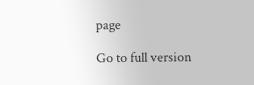page

Go to full version